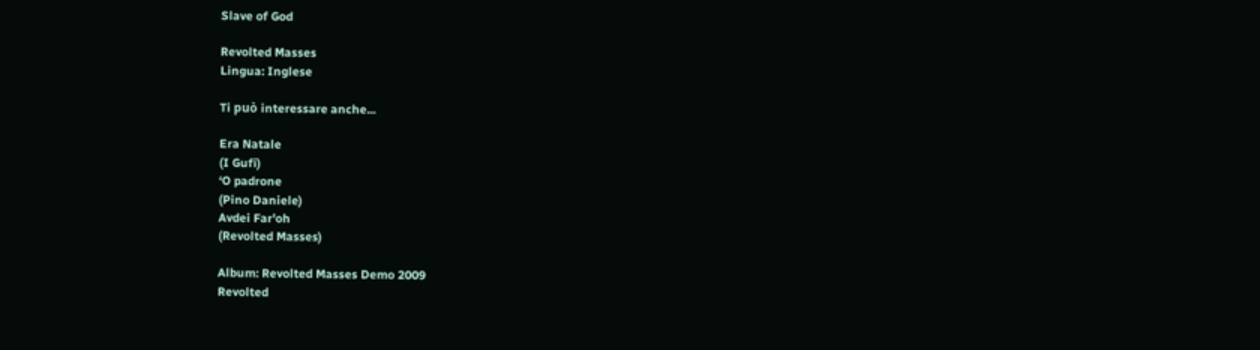Slave of God

Revolted Masses
Lingua: Inglese

Ti può interessare anche...

Era Natale
(I Gufi)
‘O padrone
(Pino Daniele)
Avdei Far'oh
(Revolted Masses)

Album: Revolted Masses Demo 2009
Revolted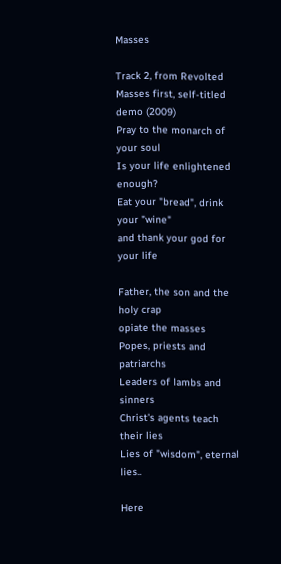Masses

Track 2, from Revolted Masses first, self-titled demo (2009)
Pray to the monarch of your soul
Is your life enlightened enough?
Eat your "bread", drink your "wine"
and thank your god for your life

Father, the son and the holy crap
opiate the masses
Popes, priests and patriarchs
Leaders of lambs and sinners
Christ's agents teach their lies
Lies of "wisdom", eternal lies..

Here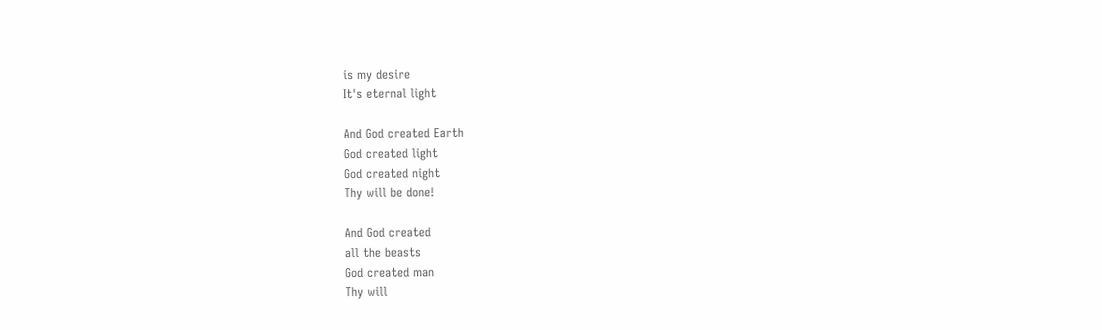is my desire
It's eternal light

And God created Earth
God created light
God created night
Thy will be done!

And God created
all the beasts
God created man
Thy will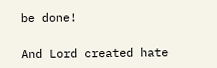be done!

And Lord created hate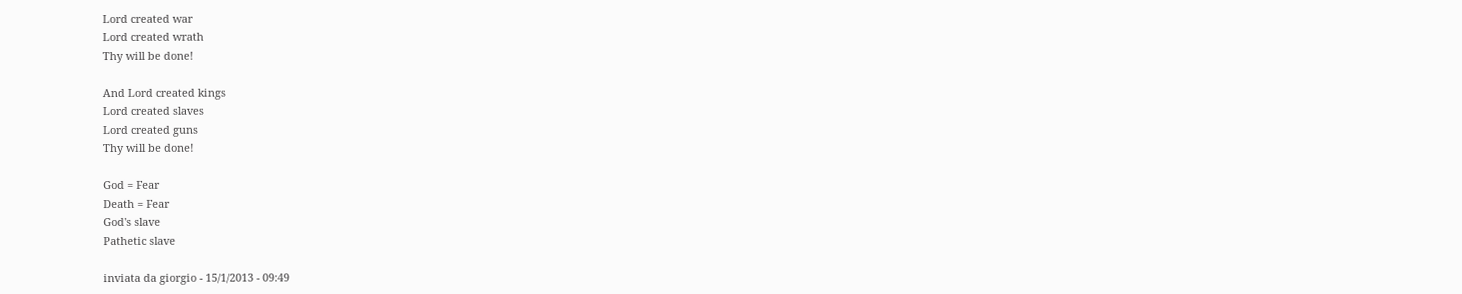Lord created war
Lord created wrath
Thy will be done!

And Lord created kings
Lord created slaves
Lord created guns
Thy will be done!

God = Fear
Death = Fear
God's slave
Pathetic slave

inviata da giorgio - 15/1/2013 - 09:49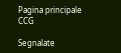Pagina principale CCG

Segnalate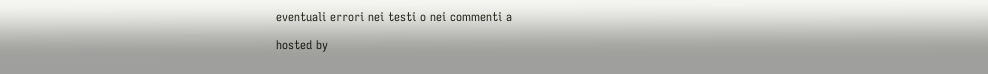eventuali errori nei testi o nei commenti a

hosted by